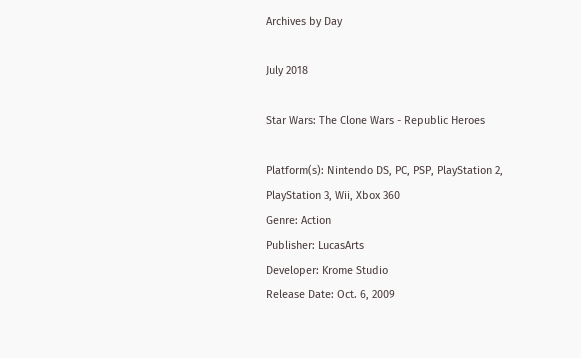Archives by Day

July 2018

Star Wars: The Clone Wars - Republic Heroes

Platform(s): Nintendo DS, PC, PSP, PlayStation 2, PlayStation 3, Wii, Xbox 360
Genre: Action
Publisher: LucasArts
Developer: Krome Studio
Release Date: Oct. 6, 2009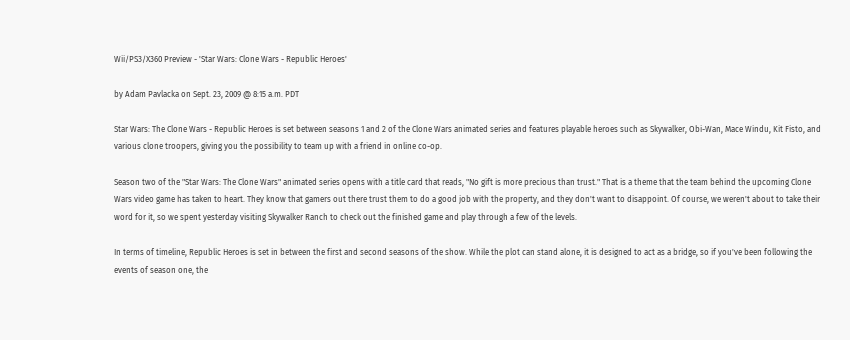Wii/PS3/X360 Preview - 'Star Wars: Clone Wars - Republic Heroes'

by Adam Pavlacka on Sept. 23, 2009 @ 8:15 a.m. PDT

Star Wars: The Clone Wars - Republic Heroes is set between seasons 1 and 2 of the Clone Wars animated series and features playable heroes such as Skywalker, Obi-Wan, Mace Windu, Kit Fisto, and various clone troopers, giving you the possibility to team up with a friend in online co-op.

Season two of the "Star Wars: The Clone Wars" animated series opens with a title card that reads, "No gift is more precious than trust." That is a theme that the team behind the upcoming Clone Wars video game has taken to heart. They know that gamers out there trust them to do a good job with the property, and they don't want to disappoint. Of course, we weren't about to take their word for it, so we spent yesterday visiting Skywalker Ranch to check out the finished game and play through a few of the levels.

In terms of timeline, Republic Heroes is set in between the first and second seasons of the show. While the plot can stand alone, it is designed to act as a bridge, so if you've been following the events of season one, the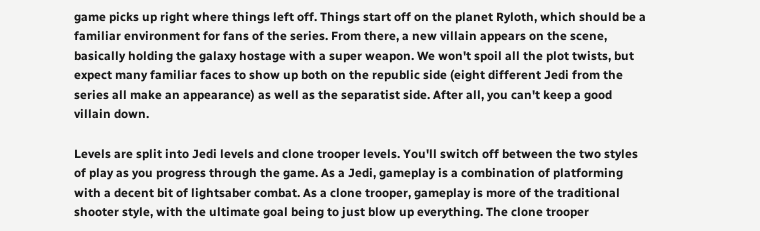game picks up right where things left off. Things start off on the planet Ryloth, which should be a familiar environment for fans of the series. From there, a new villain appears on the scene, basically holding the galaxy hostage with a super weapon. We won't spoil all the plot twists, but expect many familiar faces to show up both on the republic side (eight different Jedi from the series all make an appearance) as well as the separatist side. After all, you can't keep a good villain down.

Levels are split into Jedi levels and clone trooper levels. You'll switch off between the two styles of play as you progress through the game. As a Jedi, gameplay is a combination of platforming with a decent bit of lightsaber combat. As a clone trooper, gameplay is more of the traditional shooter style, with the ultimate goal being to just blow up everything. The clone trooper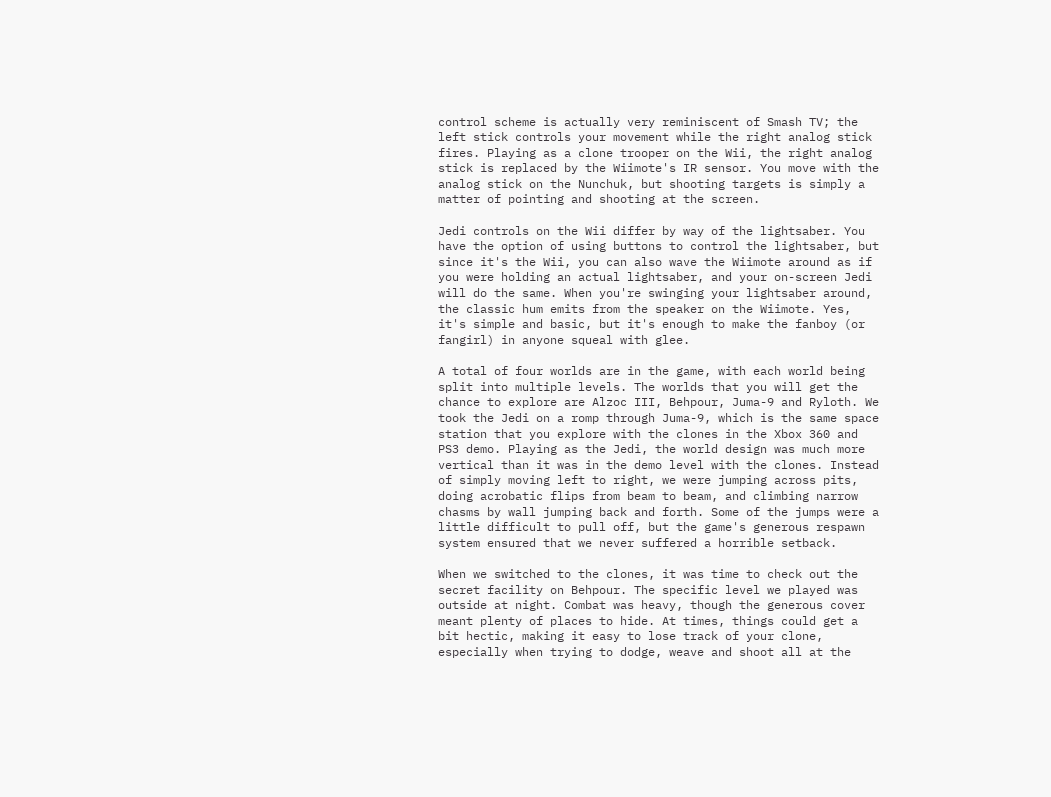control scheme is actually very reminiscent of Smash TV; the left stick controls your movement while the right analog stick fires. Playing as a clone trooper on the Wii, the right analog stick is replaced by the Wiimote's IR sensor. You move with the analog stick on the Nunchuk, but shooting targets is simply a matter of pointing and shooting at the screen.

Jedi controls on the Wii differ by way of the lightsaber. You have the option of using buttons to control the lightsaber, but since it's the Wii, you can also wave the Wiimote around as if you were holding an actual lightsaber, and your on-screen Jedi will do the same. When you're swinging your lightsaber around, the classic hum emits from the speaker on the Wiimote. Yes, it's simple and basic, but it's enough to make the fanboy (or fangirl) in anyone squeal with glee.

A total of four worlds are in the game, with each world being split into multiple levels. The worlds that you will get the chance to explore are Alzoc III, Behpour, Juma-9 and Ryloth. We took the Jedi on a romp through Juma-9, which is the same space station that you explore with the clones in the Xbox 360 and PS3 demo. Playing as the Jedi, the world design was much more vertical than it was in the demo level with the clones. Instead of simply moving left to right, we were jumping across pits, doing acrobatic flips from beam to beam, and climbing narrow chasms by wall jumping back and forth. Some of the jumps were a little difficult to pull off, but the game's generous respawn system ensured that we never suffered a horrible setback.

When we switched to the clones, it was time to check out the secret facility on Behpour. The specific level we played was outside at night. Combat was heavy, though the generous cover meant plenty of places to hide. At times, things could get a bit hectic, making it easy to lose track of your clone, especially when trying to dodge, weave and shoot all at the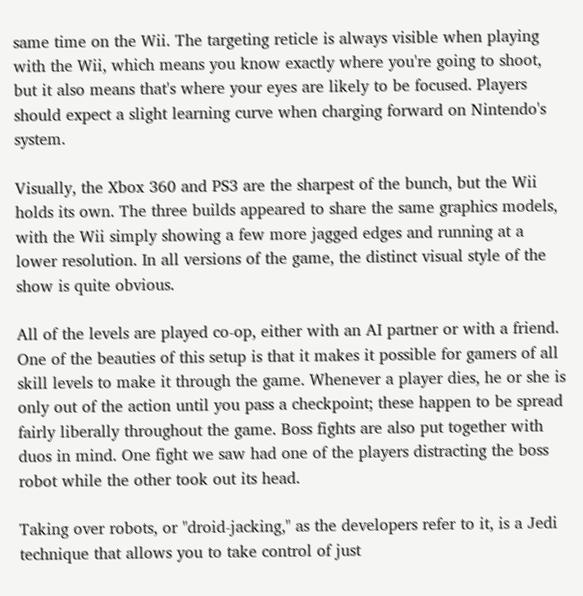same time on the Wii. The targeting reticle is always visible when playing with the Wii, which means you know exactly where you're going to shoot, but it also means that's where your eyes are likely to be focused. Players should expect a slight learning curve when charging forward on Nintendo's system.

Visually, the Xbox 360 and PS3 are the sharpest of the bunch, but the Wii holds its own. The three builds appeared to share the same graphics models, with the Wii simply showing a few more jagged edges and running at a lower resolution. In all versions of the game, the distinct visual style of the show is quite obvious.

All of the levels are played co-op, either with an AI partner or with a friend. One of the beauties of this setup is that it makes it possible for gamers of all skill levels to make it through the game. Whenever a player dies, he or she is only out of the action until you pass a checkpoint; these happen to be spread fairly liberally throughout the game. Boss fights are also put together with duos in mind. One fight we saw had one of the players distracting the boss robot while the other took out its head.

Taking over robots, or "droid-jacking," as the developers refer to it, is a Jedi technique that allows you to take control of just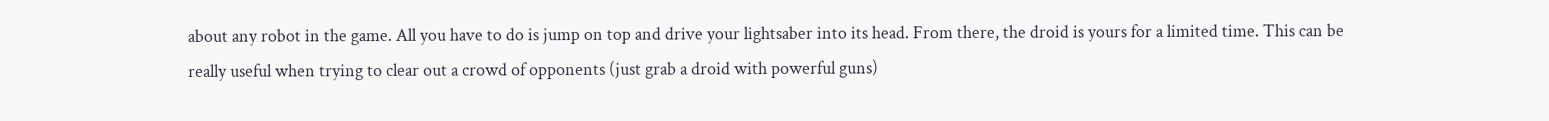about any robot in the game. All you have to do is jump on top and drive your lightsaber into its head. From there, the droid is yours for a limited time. This can be really useful when trying to clear out a crowd of opponents (just grab a droid with powerful guns)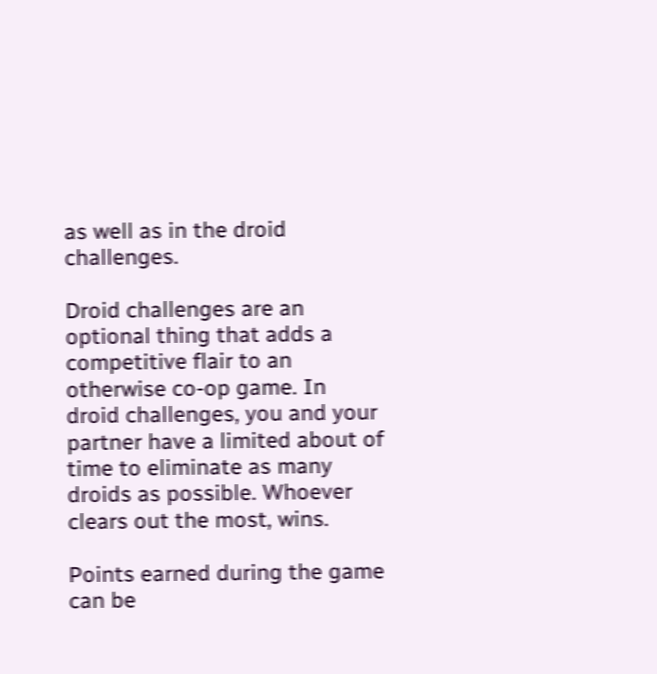as well as in the droid challenges.

Droid challenges are an optional thing that adds a competitive flair to an otherwise co-op game. In droid challenges, you and your partner have a limited about of time to eliminate as many droids as possible. Whoever clears out the most, wins.

Points earned during the game can be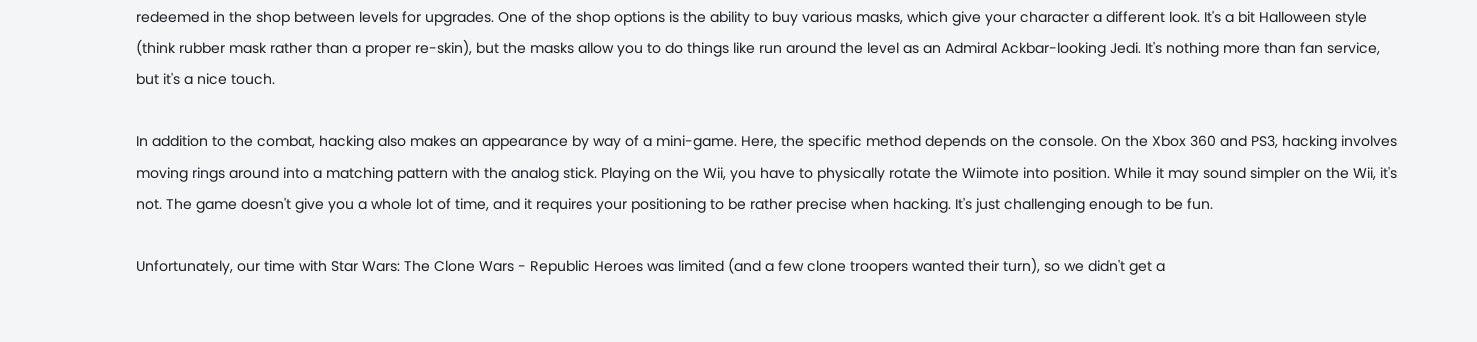redeemed in the shop between levels for upgrades. One of the shop options is the ability to buy various masks, which give your character a different look. It's a bit Halloween style (think rubber mask rather than a proper re-skin), but the masks allow you to do things like run around the level as an Admiral Ackbar-looking Jedi. It's nothing more than fan service, but it's a nice touch.

In addition to the combat, hacking also makes an appearance by way of a mini-game. Here, the specific method depends on the console. On the Xbox 360 and PS3, hacking involves moving rings around into a matching pattern with the analog stick. Playing on the Wii, you have to physically rotate the Wiimote into position. While it may sound simpler on the Wii, it's not. The game doesn't give you a whole lot of time, and it requires your positioning to be rather precise when hacking. It's just challenging enough to be fun.

Unfortunately, our time with Star Wars: The Clone Wars - Republic Heroes was limited (and a few clone troopers wanted their turn), so we didn't get a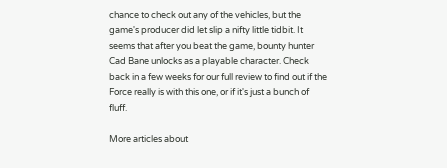chance to check out any of the vehicles, but the game's producer did let slip a nifty little tidbit. It seems that after you beat the game, bounty hunter Cad Bane unlocks as a playable character. Check back in a few weeks for our full review to find out if the Force really is with this one, or if it's just a bunch of fluff.

More articles about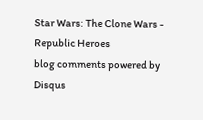Star Wars: The Clone Wars - Republic Heroes
blog comments powered by Disqus